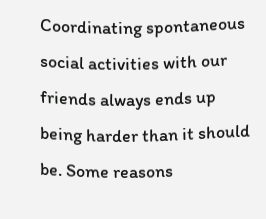Coordinating spontaneous social activities with our friends always ends up being harder than it should be. Some reasons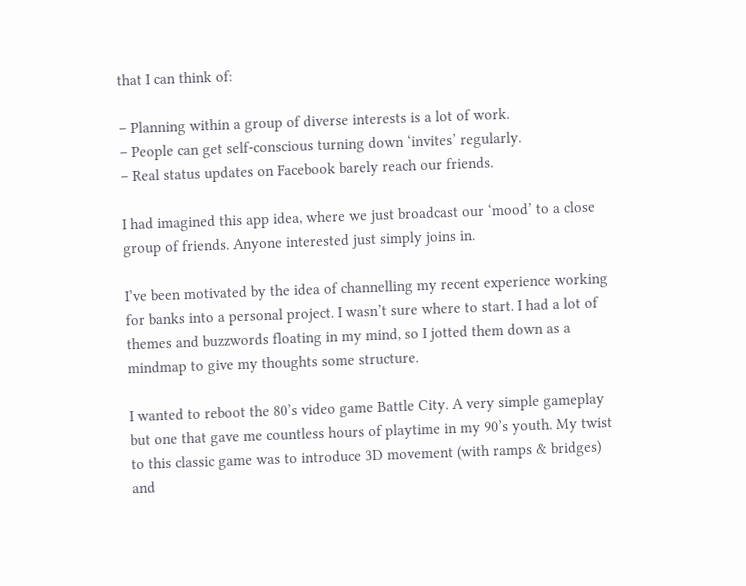that I can think of:

– Planning within a group of diverse interests is a lot of work.
– People can get self-conscious turning down ‘invites’ regularly.
– Real status updates on Facebook barely reach our friends.

I had imagined this app idea, where we just broadcast our ‘mood’ to a close group of friends. Anyone interested just simply joins in.

I’ve been motivated by the idea of channelling my recent experience working for banks into a personal project. I wasn’t sure where to start. I had a lot of themes and buzzwords floating in my mind, so I jotted them down as a mindmap to give my thoughts some structure.

I wanted to reboot the 80’s video game Battle City. A very simple gameplay but one that gave me countless hours of playtime in my 90’s youth. My twist to this classic game was to introduce 3D movement (with ramps & bridges) and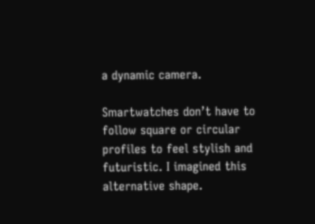a dynamic camera.

Smartwatches don’t have to follow square or circular profiles to feel stylish and futuristic. I imagined this alternative shape.